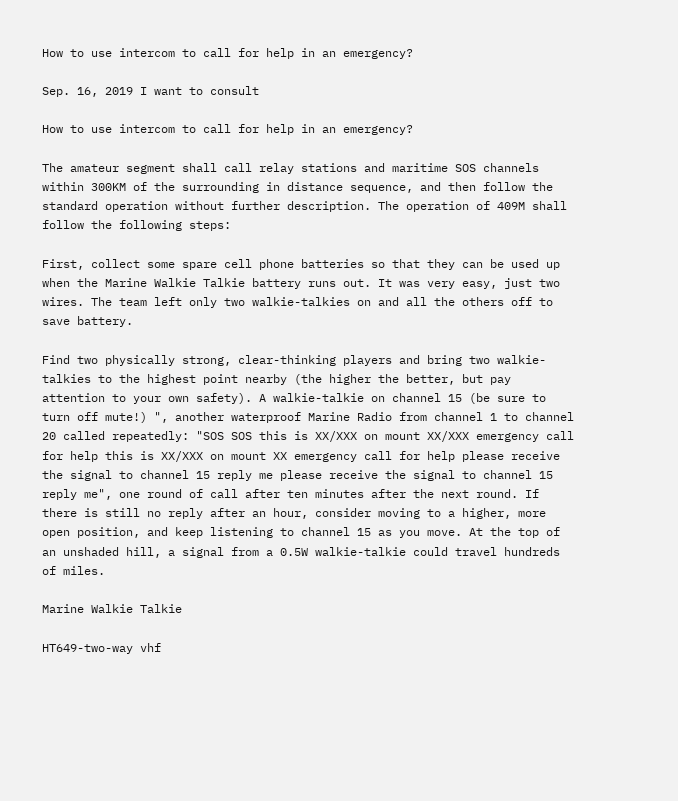How to use intercom to call for help in an emergency?

Sep. 16, 2019 I want to consult

How to use intercom to call for help in an emergency?

The amateur segment shall call relay stations and maritime SOS channels within 300KM of the surrounding in distance sequence, and then follow the standard operation without further description. The operation of 409M shall follow the following steps:

First, collect some spare cell phone batteries so that they can be used up when the Marine Walkie Talkie battery runs out. It was very easy, just two wires. The team left only two walkie-talkies on and all the others off to save battery.

Find two physically strong, clear-thinking players and bring two walkie-talkies to the highest point nearby (the higher the better, but pay attention to your own safety). A walkie-talkie on channel 15 (be sure to turn off mute!) ", another waterproof Marine Radio from channel 1 to channel 20 called repeatedly: "SOS SOS this is XX/XXX on mount XX/XXX emergency call for help this is XX/XXX on mount XX emergency call for help please receive the signal to channel 15 reply me please receive the signal to channel 15 reply me", one round of call after ten minutes after the next round. If there is still no reply after an hour, consider moving to a higher, more open position, and keep listening to channel 15 as you move. At the top of an unshaded hill, a signal from a 0.5W walkie-talkie could travel hundreds of miles.

Marine Walkie Talkie

HT649-two-way vhf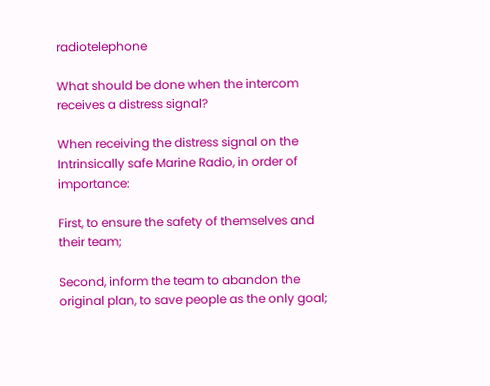radiotelephone

What should be done when the intercom receives a distress signal?

When receiving the distress signal on the Intrinsically safe Marine Radio, in order of importance:

First, to ensure the safety of themselves and their team;

Second, inform the team to abandon the original plan, to save people as the only goal;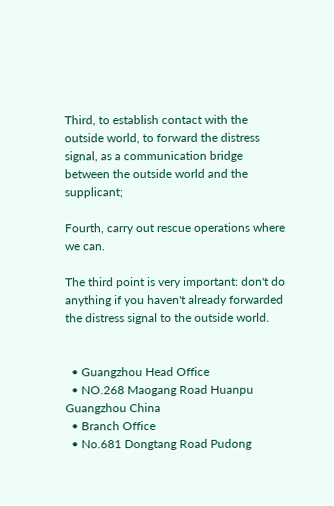Third, to establish contact with the outside world, to forward the distress signal, as a communication bridge between the outside world and the supplicant;

Fourth, carry out rescue operations where we can.

The third point is very important: don't do anything if you haven't already forwarded the distress signal to the outside world.


  • Guangzhou Head Office
  • NO.268 Maogang Road Huanpu Guangzhou China
  • Branch Office
  • No.681 Dongtang Road Pudong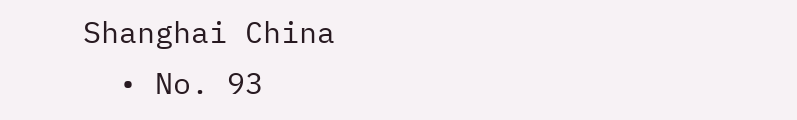Shanghai China
  • No. 93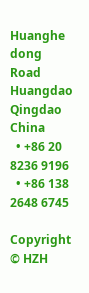Huanghe dong Road Huangdao Qingdao China
  • +86 20 8236 9196
  • +86 138 2648 6745

Copyright © HZH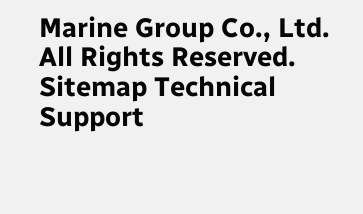Marine Group Co., Ltd. All Rights Reserved. Sitemap Technical Support